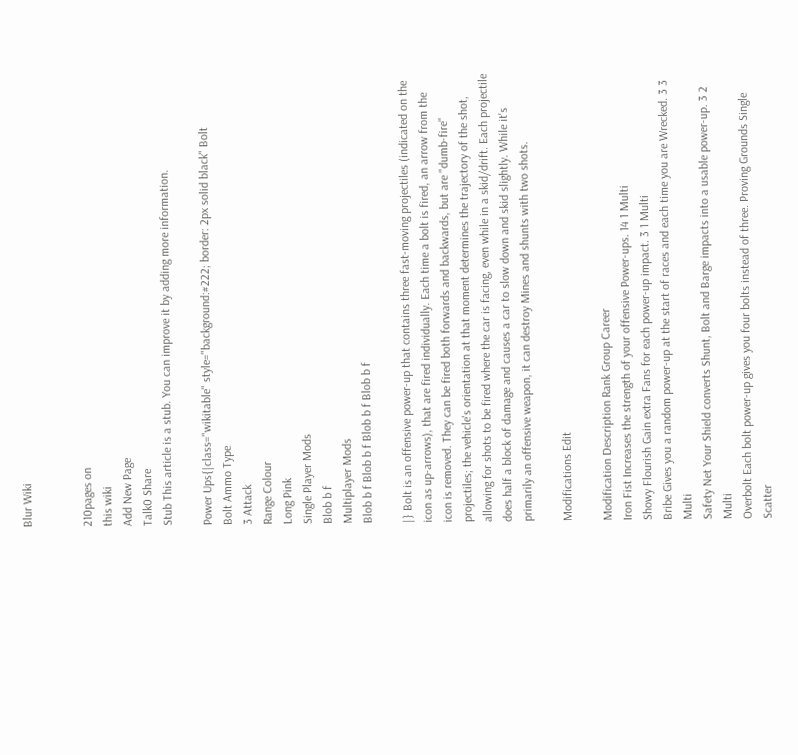Blur Wiki


210pages on
this wiki
Add New Page
Talk0 Share
Stub This article is a stub. You can improve it by adding more information.

Power Ups{|class="wikitable" style="background:#222; border: 2px solid black" Bolt
Bolt Ammo Type
3 Attack
Range Colour
Long Pink
Single Player Mods
Blob b f
Multiplayer Mods
Blob b f Blob b f Blob b f Blob b f

|} Bolt is an offensive power-up that contains three fast-moving projectiles (indicated on the icon as up-arrows), that are fired individually. Each time a bolt is fired, an arrow from the icon is removed. They can be fired both forwards and backwards, but are "dumb-fire" projectiles; the vehicle's orientation at that moment determines the trajectory of the shot, allowing for shots to be fired where the car is facing, even while in a skid/drift. Each projectile does half a block of damage and causes a car to slow down and skid slightly. While it's primarily an offensive weapon, it can destroy Mines and shunts with two shots.

Modifications Edit

Modification Description Rank Group Career
Iron Fist Increases the strength of your offensive Power-ups. 14 1 Multi
Showy Flourish Gain extra Fans for each power-up impact. 3 1 Multi
Bribe Gives you a random power-up at the start of races and each time you are Wrecked. 3 3 Multi
Safety Net Your Shield converts Shunt, Bolt and Barge impacts into a usable power-up. 3 2 Multi
Overbolt Each bolt power-up gives you four bolts instead of three. Proving Grounds Single
Scatter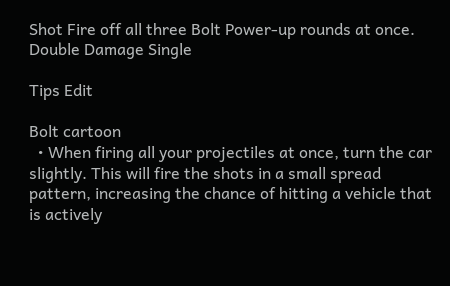Shot Fire off all three Bolt Power-up rounds at once. Double Damage Single

Tips Edit

Bolt cartoon
  • When firing all your projectiles at once, turn the car slightly. This will fire the shots in a small spread pattern, increasing the chance of hitting a vehicle that is actively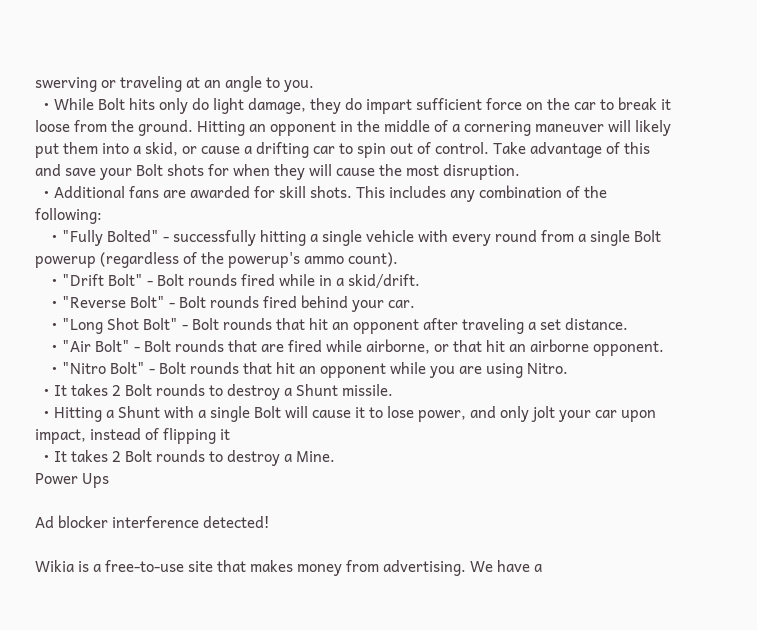swerving or traveling at an angle to you.
  • While Bolt hits only do light damage, they do impart sufficient force on the car to break it loose from the ground. Hitting an opponent in the middle of a cornering maneuver will likely put them into a skid, or cause a drifting car to spin out of control. Take advantage of this and save your Bolt shots for when they will cause the most disruption.
  • Additional fans are awarded for skill shots. This includes any combination of the following:
    • "Fully Bolted" - successfully hitting a single vehicle with every round from a single Bolt powerup (regardless of the powerup's ammo count).
    • "Drift Bolt" - Bolt rounds fired while in a skid/drift.
    • "Reverse Bolt" - Bolt rounds fired behind your car.
    • "Long Shot Bolt" - Bolt rounds that hit an opponent after traveling a set distance.
    • "Air Bolt" - Bolt rounds that are fired while airborne, or that hit an airborne opponent.
    • "Nitro Bolt" - Bolt rounds that hit an opponent while you are using Nitro.
  • It takes 2 Bolt rounds to destroy a Shunt missile.
  • Hitting a Shunt with a single Bolt will cause it to lose power, and only jolt your car upon impact, instead of flipping it
  • It takes 2 Bolt rounds to destroy a Mine.
Power Ups

Ad blocker interference detected!

Wikia is a free-to-use site that makes money from advertising. We have a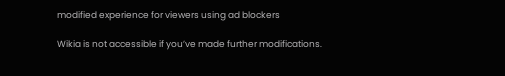modified experience for viewers using ad blockers

Wikia is not accessible if you’ve made further modifications.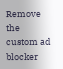Remove the custom ad blocker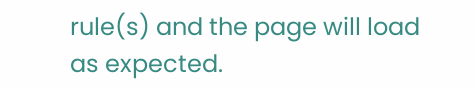rule(s) and the page will load as expected.